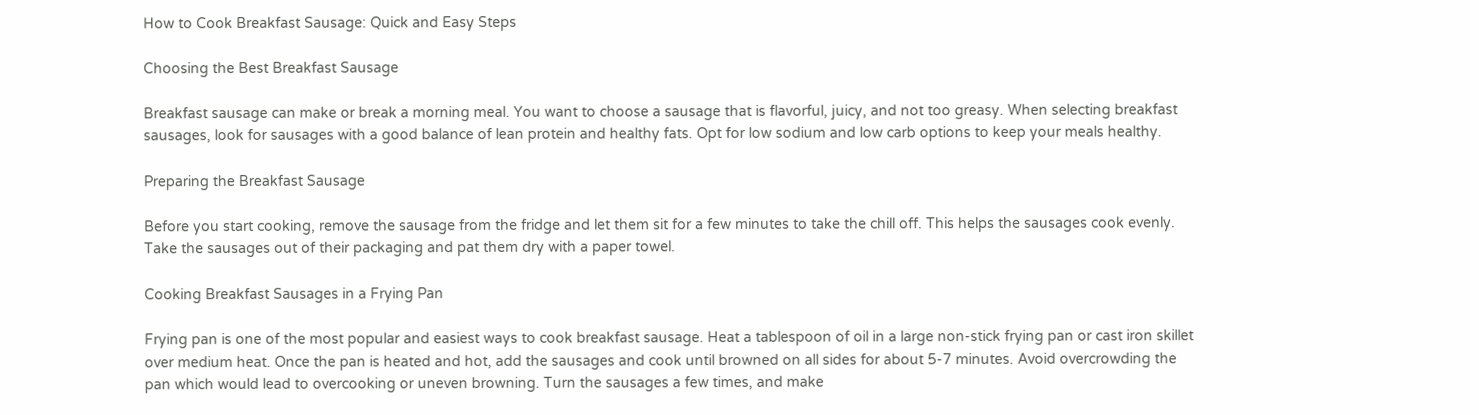How to Cook Breakfast Sausage: Quick and Easy Steps

Choosing the Best Breakfast Sausage

Breakfast sausage can make or break a morning meal. You want to choose a sausage that is flavorful, juicy, and not too greasy. When selecting breakfast sausages, look for sausages with a good balance of lean protein and healthy fats. Opt for low sodium and low carb options to keep your meals healthy.

Preparing the Breakfast Sausage

Before you start cooking, remove the sausage from the fridge and let them sit for a few minutes to take the chill off. This helps the sausages cook evenly. Take the sausages out of their packaging and pat them dry with a paper towel.

Cooking Breakfast Sausages in a Frying Pan

Frying pan is one of the most popular and easiest ways to cook breakfast sausage. Heat a tablespoon of oil in a large non-stick frying pan or cast iron skillet over medium heat. Once the pan is heated and hot, add the sausages and cook until browned on all sides for about 5-7 minutes. Avoid overcrowding the pan which would lead to overcooking or uneven browning. Turn the sausages a few times, and make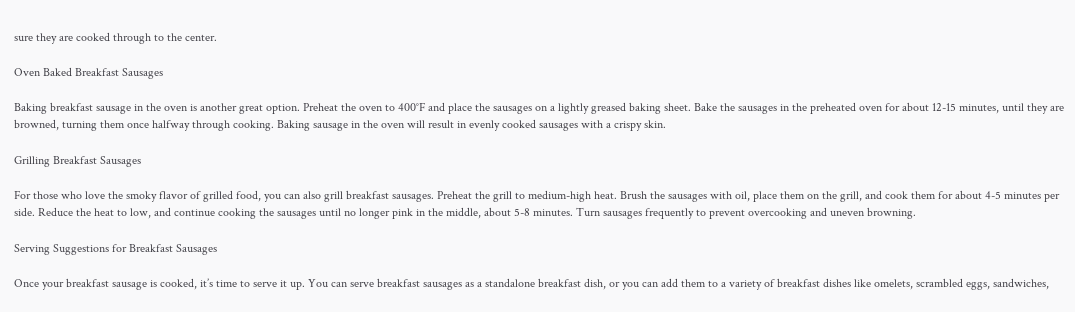sure they are cooked through to the center.

Oven Baked Breakfast Sausages

Baking breakfast sausage in the oven is another great option. Preheat the oven to 400°F and place the sausages on a lightly greased baking sheet. Bake the sausages in the preheated oven for about 12-15 minutes, until they are browned, turning them once halfway through cooking. Baking sausage in the oven will result in evenly cooked sausages with a crispy skin.

Grilling Breakfast Sausages

For those who love the smoky flavor of grilled food, you can also grill breakfast sausages. Preheat the grill to medium-high heat. Brush the sausages with oil, place them on the grill, and cook them for about 4-5 minutes per side. Reduce the heat to low, and continue cooking the sausages until no longer pink in the middle, about 5-8 minutes. Turn sausages frequently to prevent overcooking and uneven browning.

Serving Suggestions for Breakfast Sausages

Once your breakfast sausage is cooked, it’s time to serve it up. You can serve breakfast sausages as a standalone breakfast dish, or you can add them to a variety of breakfast dishes like omelets, scrambled eggs, sandwiches,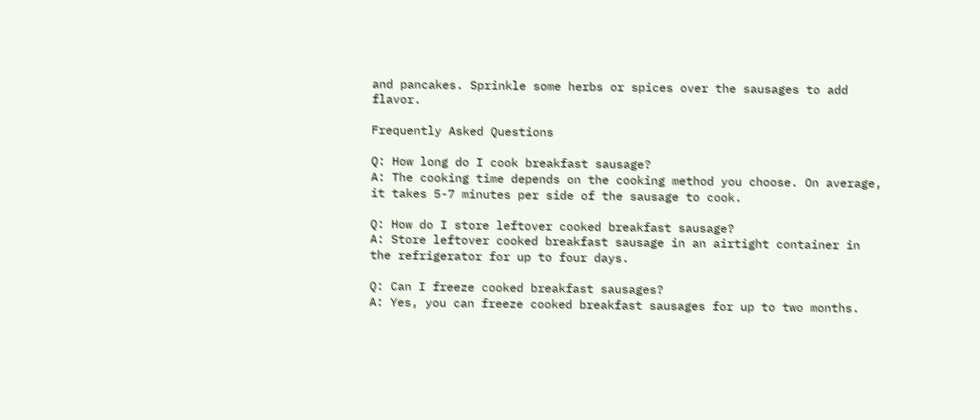and pancakes. Sprinkle some herbs or spices over the sausages to add flavor.

Frequently Asked Questions

Q: How long do I cook breakfast sausage?
A: The cooking time depends on the cooking method you choose. On average, it takes 5-7 minutes per side of the sausage to cook.

Q: How do I store leftover cooked breakfast sausage?
A: Store leftover cooked breakfast sausage in an airtight container in the refrigerator for up to four days.

Q: Can I freeze cooked breakfast sausages?
A: Yes, you can freeze cooked breakfast sausages for up to two months.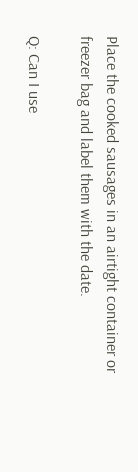Place the cooked sausages in an airtight container or freezer bag and label them with the date.

Q: Can I use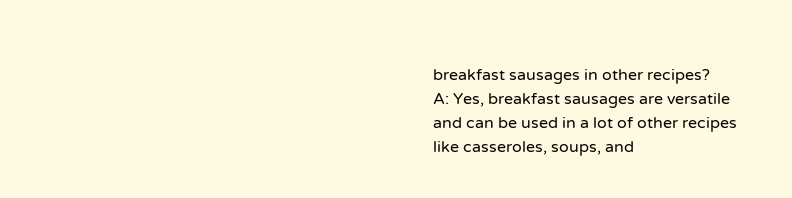breakfast sausages in other recipes?
A: Yes, breakfast sausages are versatile and can be used in a lot of other recipes like casseroles, soups, and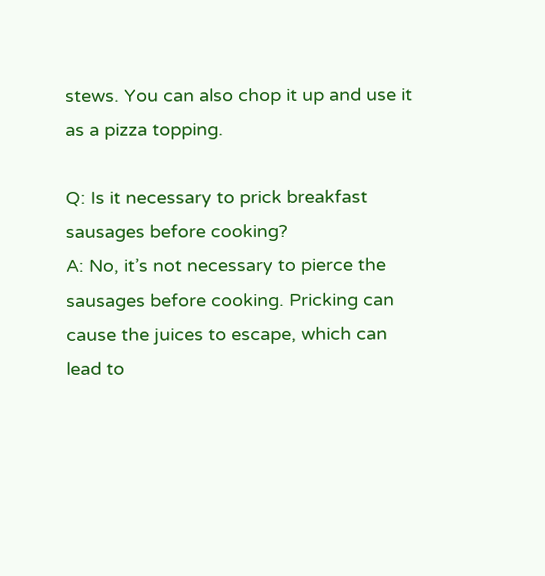stews. You can also chop it up and use it as a pizza topping.

Q: Is it necessary to prick breakfast sausages before cooking?
A: No, it’s not necessary to pierce the sausages before cooking. Pricking can cause the juices to escape, which can lead to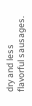dry and less flavorful sausages.